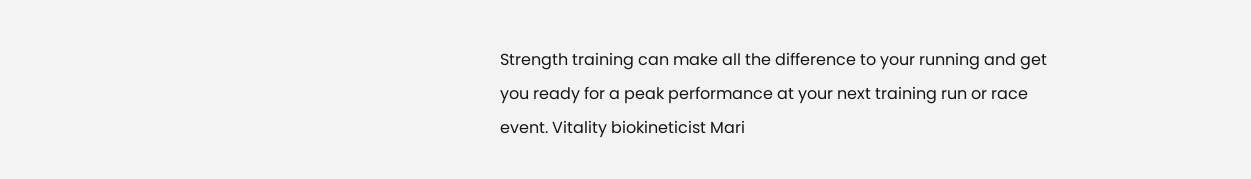Strength training can make all the difference to your running and get you ready for a peak performance at your next training run or race event. Vitality biokineticist Mari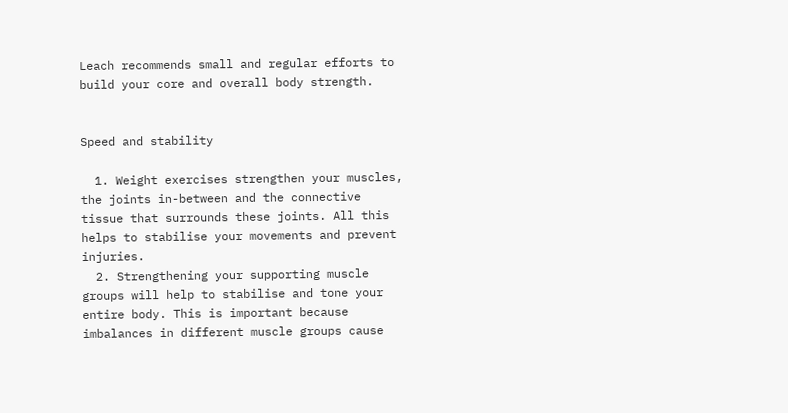Leach recommends small and regular efforts to build your core and overall body strength.


Speed and stability

  1. Weight exercises strengthen your muscles, the joints in-between and the connective tissue that surrounds these joints. All this helps to stabilise your movements and prevent injuries.
  2. Strengthening your supporting muscle groups will help to stabilise and tone your entire body. This is important because imbalances in different muscle groups cause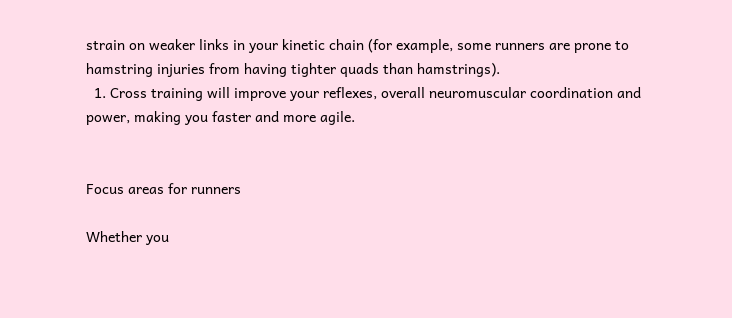strain on weaker links in your kinetic chain (for example, some runners are prone to hamstring injuries from having tighter quads than hamstrings).
  1. Cross training will improve your reflexes, overall neuromuscular coordination and power, making you faster and more agile.


Focus areas for runners

Whether you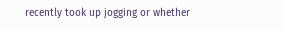recently took up jogging or whether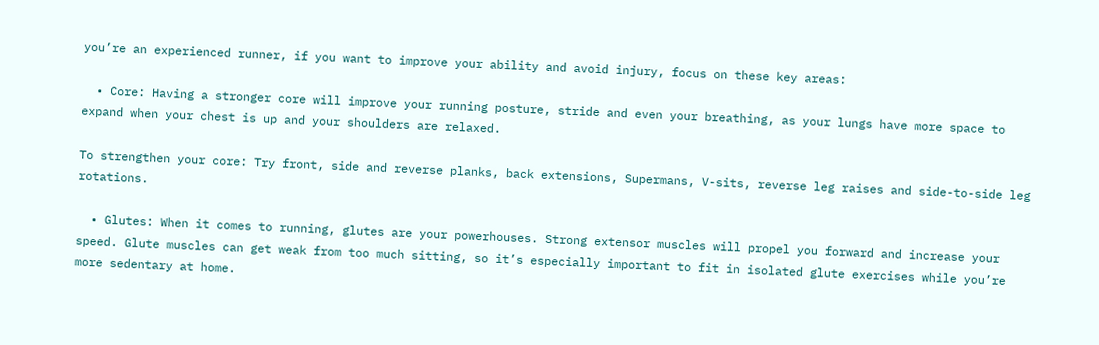you’re an experienced runner, if you want to improve your ability and avoid injury, focus on these key areas:

  • Core: Having a stronger core will improve your running posture, stride and even your breathing, as your lungs have more space to expand when your chest is up and your shoulders are relaxed.

To strengthen your core: Try front, side and reverse planks, back extensions, Supermans, V-sits, reverse leg raises and side-to-side leg rotations.

  • Glutes: When it comes to running, glutes are your powerhouses. Strong extensor muscles will propel you forward and increase your speed. Glute muscles can get weak from too much sitting, so it’s especially important to fit in isolated glute exercises while you’re more sedentary at home.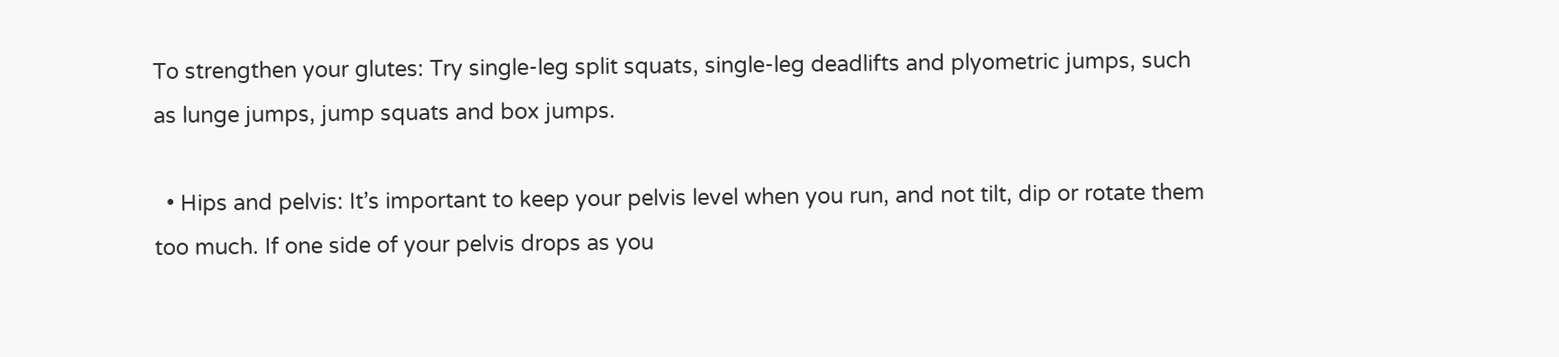To strengthen your glutes: Try single-leg split squats, single-leg deadlifts and plyometric jumps, such as lunge jumps, jump squats and box jumps.

  • Hips and pelvis: It’s important to keep your pelvis level when you run, and not tilt, dip or rotate them too much. If one side of your pelvis drops as you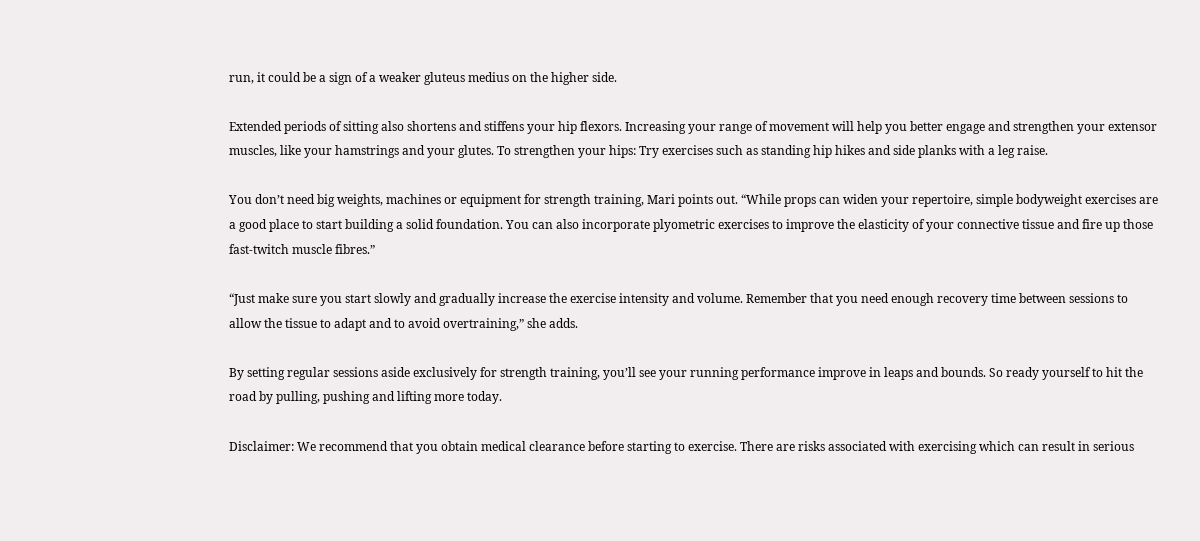run, it could be a sign of a weaker gluteus medius on the higher side.

Extended periods of sitting also shortens and stiffens your hip flexors. Increasing your range of movement will help you better engage and strengthen your extensor muscles, like your hamstrings and your glutes. To strengthen your hips: Try exercises such as standing hip hikes and side planks with a leg raise.

You don’t need big weights, machines or equipment for strength training, Mari points out. “While props can widen your repertoire, simple bodyweight exercises are a good place to start building a solid foundation. You can also incorporate plyometric exercises to improve the elasticity of your connective tissue and fire up those fast-twitch muscle fibres.”

“Just make sure you start slowly and gradually increase the exercise intensity and volume. Remember that you need enough recovery time between sessions to allow the tissue to adapt and to avoid overtraining,” she adds.

By setting regular sessions aside exclusively for strength training, you’ll see your running performance improve in leaps and bounds. So ready yourself to hit the road by pulling, pushing and lifting more today.

Disclaimer: We recommend that you obtain medical clearance before starting to exercise. There are risks associated with exercising which can result in serious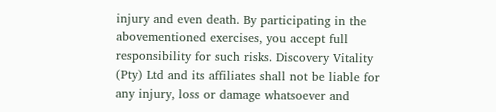injury and even death. By participating in the abovementioned exercises, you accept full responsibility for such risks. Discovery Vitality (Pty) Ltd and its affiliates shall not be liable for any injury, loss or damage whatsoever and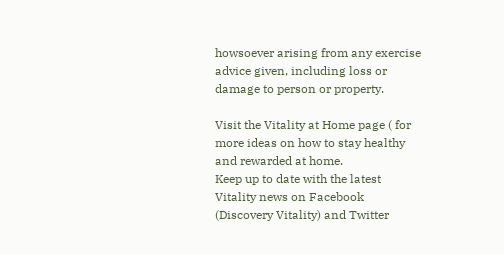howsoever arising from any exercise advice given, including loss or damage to person or property.

Visit the Vitality at Home page ( for more ideas on how to stay healthy and rewarded at home.
Keep up to date with the latest Vitality news on Facebook (Discovery Vitality) and Twitter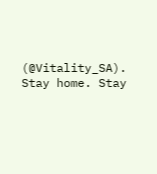(@Vitality_SA).
Stay home. Stay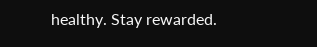healthy. Stay rewarded.